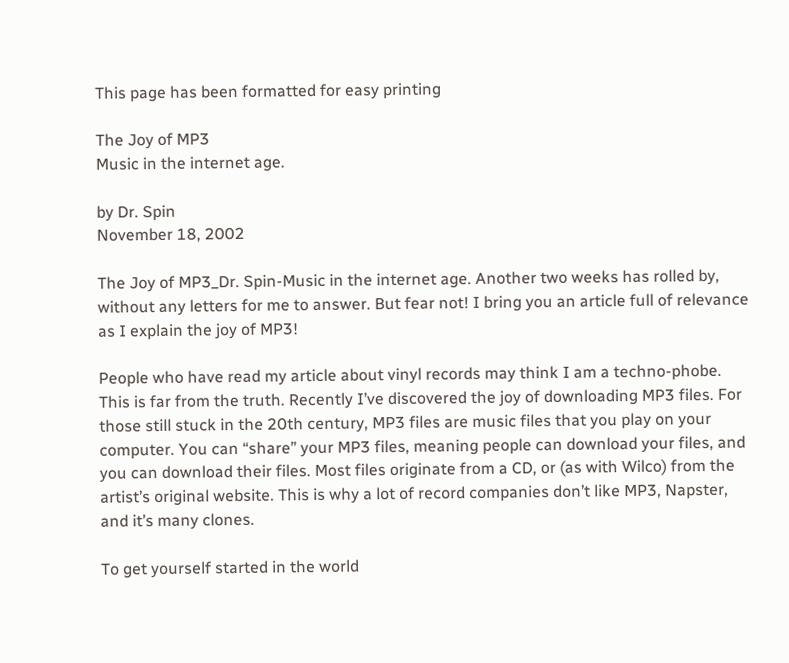This page has been formatted for easy printing

The Joy of MP3
Music in the internet age.

by Dr. Spin
November 18, 2002

The Joy of MP3_Dr. Spin-Music in the internet age. Another two weeks has rolled by, without any letters for me to answer. But fear not! I bring you an article full of relevance as I explain the joy of MP3!

People who have read my article about vinyl records may think I am a techno-phobe. This is far from the truth. Recently I’ve discovered the joy of downloading MP3 files. For those still stuck in the 20th century, MP3 files are music files that you play on your computer. You can “share” your MP3 files, meaning people can download your files, and you can download their files. Most files originate from a CD, or (as with Wilco) from the artist’s original website. This is why a lot of record companies don’t like MP3, Napster, and it’s many clones.

To get yourself started in the world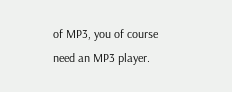of MP3, you of course need an MP3 player.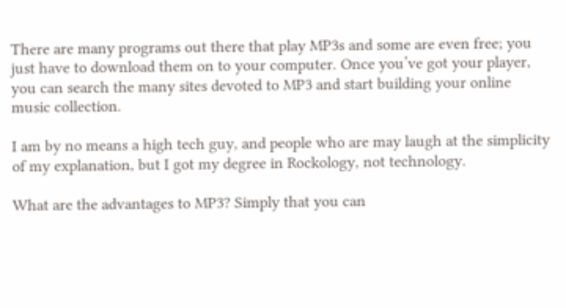There are many programs out there that play MP3s and some are even free; you just have to download them on to your computer. Once you’ve got your player, you can search the many sites devoted to MP3 and start building your online music collection.

I am by no means a high tech guy, and people who are may laugh at the simplicity of my explanation, but I got my degree in Rockology, not technology.

What are the advantages to MP3? Simply that you can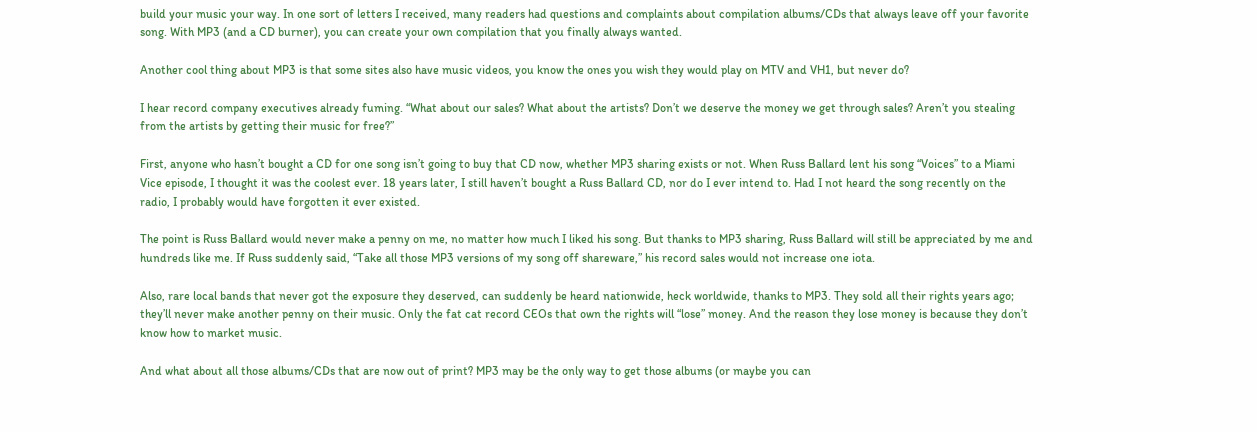build your music your way. In one sort of letters I received, many readers had questions and complaints about compilation albums/CDs that always leave off your favorite song. With MP3 (and a CD burner), you can create your own compilation that you finally always wanted.

Another cool thing about MP3 is that some sites also have music videos, you know the ones you wish they would play on MTV and VH1, but never do?

I hear record company executives already fuming. “What about our sales? What about the artists? Don’t we deserve the money we get through sales? Aren’t you stealing from the artists by getting their music for free?”

First, anyone who hasn’t bought a CD for one song isn’t going to buy that CD now, whether MP3 sharing exists or not. When Russ Ballard lent his song “Voices” to a Miami Vice episode, I thought it was the coolest ever. 18 years later, I still haven’t bought a Russ Ballard CD, nor do I ever intend to. Had I not heard the song recently on the radio, I probably would have forgotten it ever existed.

The point is Russ Ballard would never make a penny on me, no matter how much I liked his song. But thanks to MP3 sharing, Russ Ballard will still be appreciated by me and hundreds like me. If Russ suddenly said, “Take all those MP3 versions of my song off shareware,” his record sales would not increase one iota.

Also, rare local bands that never got the exposure they deserved, can suddenly be heard nationwide, heck worldwide, thanks to MP3. They sold all their rights years ago; they’ll never make another penny on their music. Only the fat cat record CEOs that own the rights will “lose” money. And the reason they lose money is because they don’t know how to market music.

And what about all those albums/CDs that are now out of print? MP3 may be the only way to get those albums (or maybe you can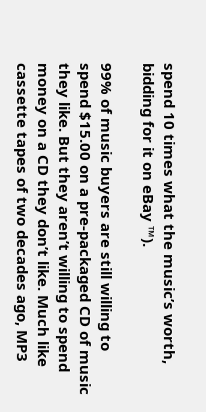spend 10 times what the music’s worth, bidding for it on eBay ™).

99% of music buyers are still willing to spend $15.00 on a pre-packaged CD of music they like. But they aren’t willing to spend money on a CD they don’t like. Much like cassette tapes of two decades ago, MP3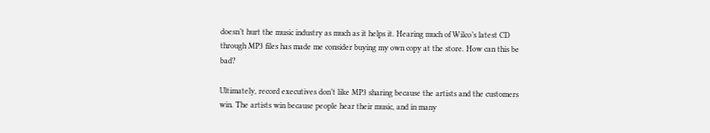doesn’t hurt the music industry as much as it helps it. Hearing much of Wilco’s latest CD through MP3 files has made me consider buying my own copy at the store. How can this be bad?

Ultimately, record executives don’t like MP3 sharing because the artists and the customers win. The artists win because people hear their music, and in many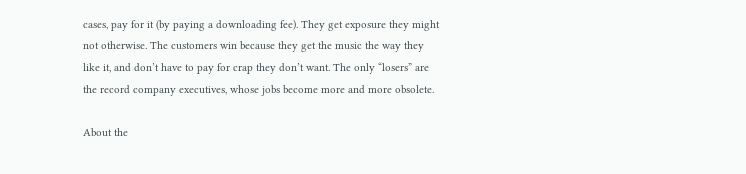cases, pay for it (by paying a downloading fee). They get exposure they might not otherwise. The customers win because they get the music the way they like it, and don’t have to pay for crap they don’t want. The only “losers” are the record company executives, whose jobs become more and more obsolete.

About the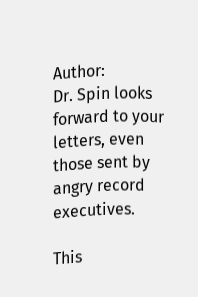Author:
Dr. Spin looks forward to your letters, even those sent by angry record executives.

This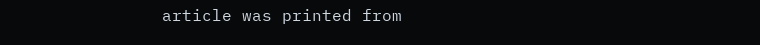article was printed from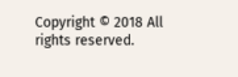Copyright © 2018 All rights reserved.